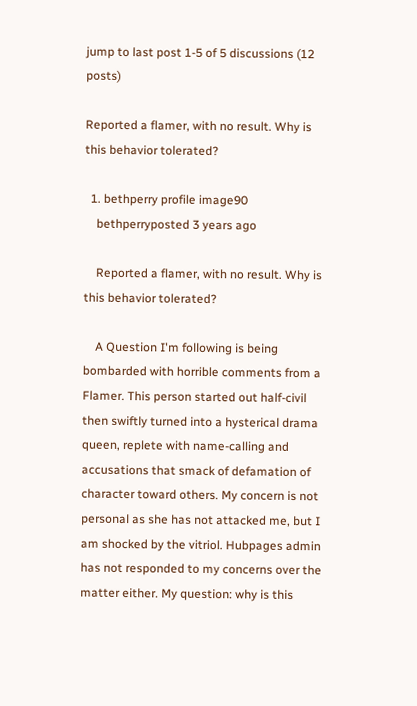jump to last post 1-5 of 5 discussions (12 posts)

Reported a flamer, with no result. Why is this behavior tolerated?

  1. bethperry profile image90
    bethperryposted 3 years ago

    Reported a flamer, with no result. Why is this behavior tolerated?

    A Question I'm following is being bombarded with horrible comments from a Flamer. This person started out half-civil then swiftly turned into a hysterical drama queen, replete with name-calling and accusations that smack of defamation of character toward others. My concern is not personal as she has not attacked me, but I am shocked by the vitriol. Hubpages admin has not responded to my concerns over the matter either. My question: why is this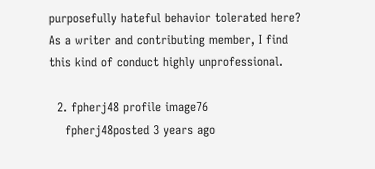purposefully hateful behavior tolerated here? As a writer and contributing member, I find this kind of conduct highly unprofessional.

  2. fpherj48 profile image76
    fpherj48posted 3 years ago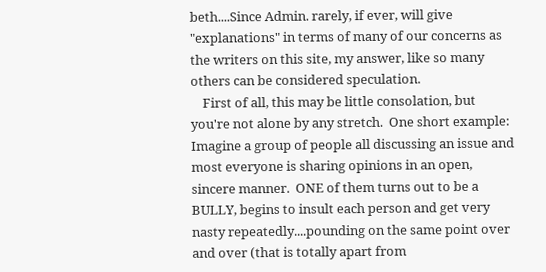beth....Since Admin. rarely, if ever, will give "explanations" in terms of many of our concerns as the writers on this site, my answer, like so many others can be considered speculation.
    First of all, this may be little consolation, but you're not alone by any stretch.  One short example:  Imagine a group of people all discussing an issue and most everyone is sharing opinions in an open, sincere manner.  ONE of them turns out to be a BULLY, begins to insult each person and get very nasty repeatedly....pounding on the same point over and over (that is totally apart from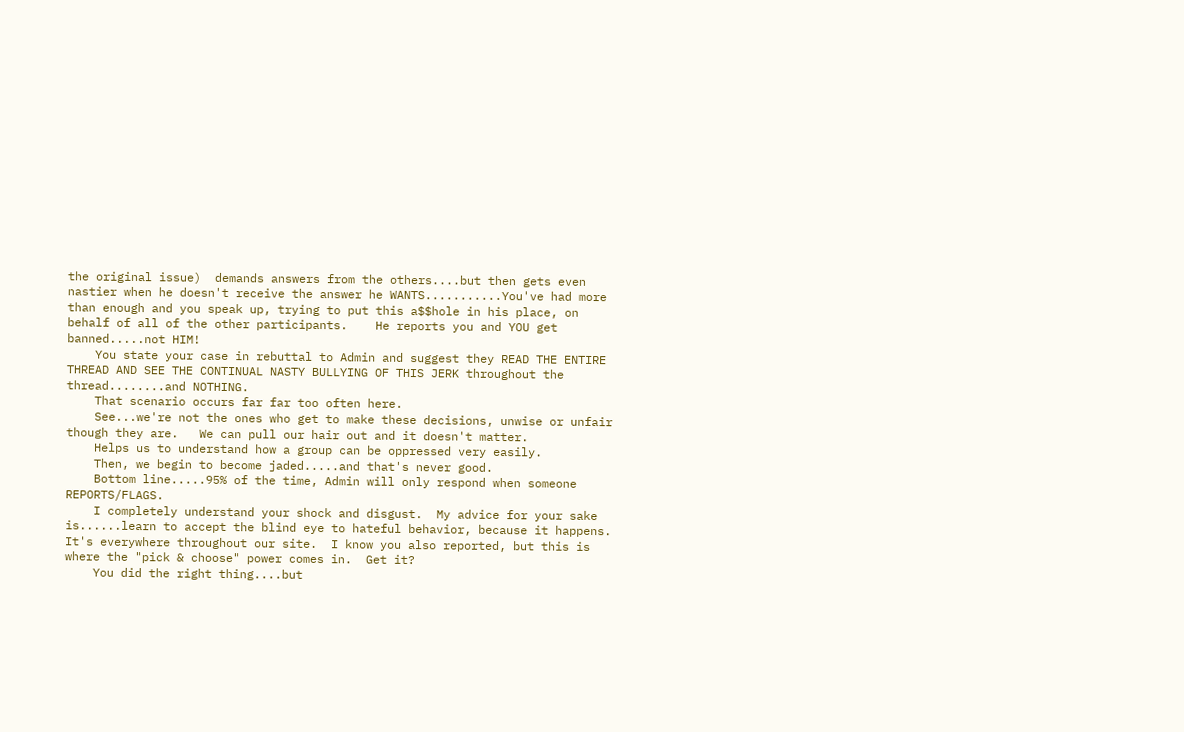the original issue)  demands answers from the others....but then gets even nastier when he doesn't receive the answer he WANTS...........You've had more than enough and you speak up, trying to put this a$$hole in his place, on behalf of all of the other participants.    He reports you and YOU get banned.....not HIM!
    You state your case in rebuttal to Admin and suggest they READ THE ENTIRE THREAD AND SEE THE CONTINUAL NASTY BULLYING OF THIS JERK throughout the thread........and NOTHING.
    That scenario occurs far far too often here.
    See...we're not the ones who get to make these decisions, unwise or unfair though they are.   We can pull our hair out and it doesn't matter.
    Helps us to understand how a group can be oppressed very easily.
    Then, we begin to become jaded.....and that's never good.
    Bottom line.....95% of the time, Admin will only respond when someone REPORTS/FLAGS.
    I completely understand your shock and disgust.  My advice for your sake is......learn to accept the blind eye to hateful behavior, because it happens.  It's everywhere throughout our site.  I know you also reported, but this is where the "pick & choose" power comes in.  Get it?
    You did the right thing....but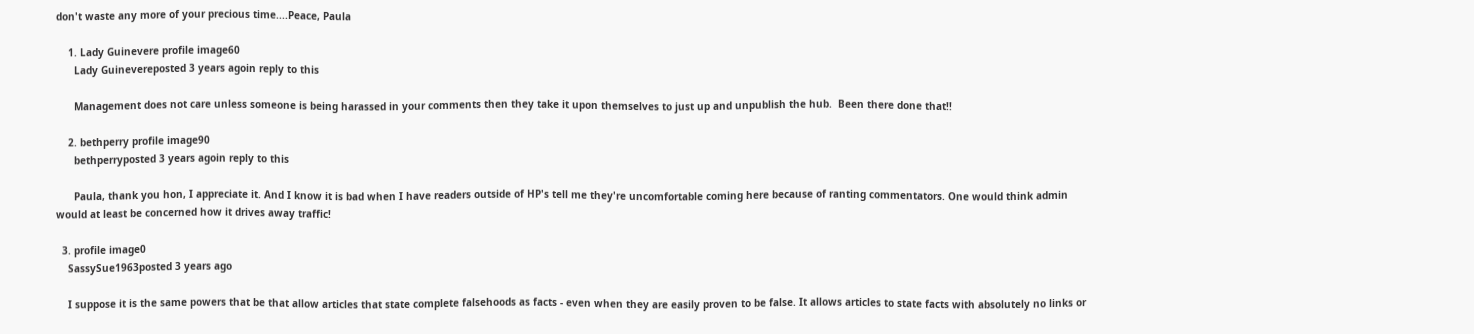don't waste any more of your precious time....Peace, Paula

    1. Lady Guinevere profile image60
      Lady Guinevereposted 3 years agoin reply to this

      Management does not care unless someone is being harassed in your comments then they take it upon themselves to just up and unpublish the hub.  Been there done that!!

    2. bethperry profile image90
      bethperryposted 3 years agoin reply to this

      Paula, thank you hon, I appreciate it. And I know it is bad when I have readers outside of HP's tell me they're uncomfortable coming here because of ranting commentators. One would think admin would at least be concerned how it drives away traffic!

  3. profile image0
    SassySue1963posted 3 years ago

    I suppose it is the same powers that be that allow articles that state complete falsehoods as facts - even when they are easily proven to be false. It allows articles to state facts with absolutely no links or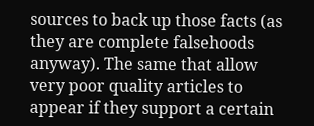sources to back up those facts (as they are complete falsehoods anyway). The same that allow very poor quality articles to appear if they support a certain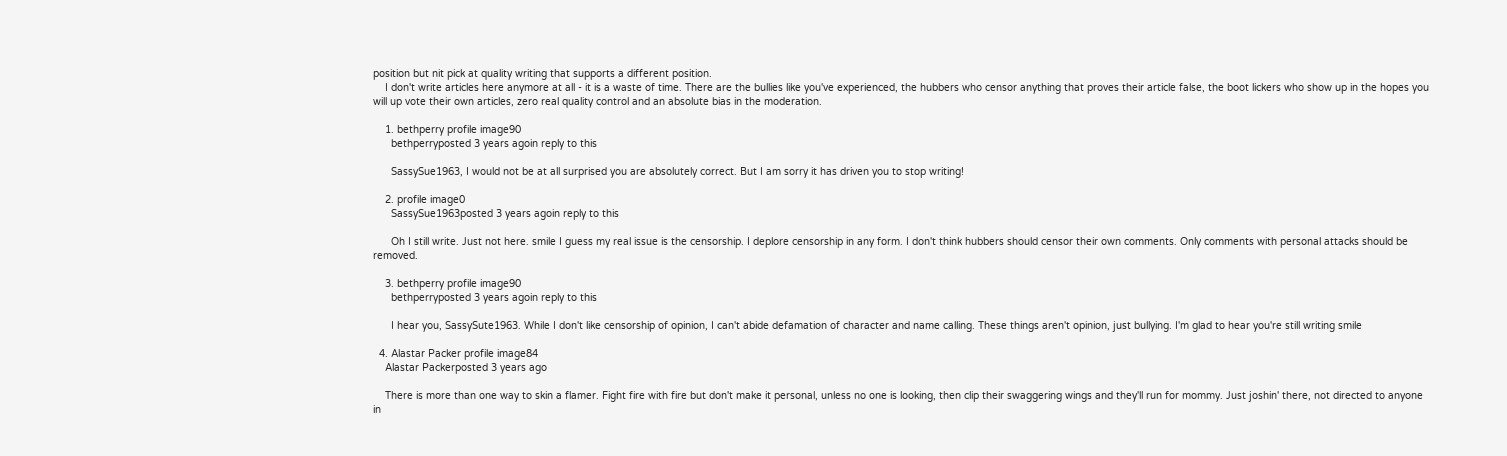position but nit pick at quality writing that supports a different position.
    I don't write articles here anymore at all - it is a waste of time. There are the bullies like you've experienced, the hubbers who censor anything that proves their article false, the boot lickers who show up in the hopes you will up vote their own articles, zero real quality control and an absolute bias in the moderation.

    1. bethperry profile image90
      bethperryposted 3 years agoin reply to this

      SassySue1963, I would not be at all surprised you are absolutely correct. But I am sorry it has driven you to stop writing!

    2. profile image0
      SassySue1963posted 3 years agoin reply to this

      Oh I still write. Just not here. smile I guess my real issue is the censorship. I deplore censorship in any form. I don't think hubbers should censor their own comments. Only comments with personal attacks should be removed.

    3. bethperry profile image90
      bethperryposted 3 years agoin reply to this

      I hear you, SassySute1963. While I don't like censorship of opinion, I can't abide defamation of character and name calling. These things aren't opinion, just bullying. I'm glad to hear you're still writing smile

  4. Alastar Packer profile image84
    Alastar Packerposted 3 years ago

    There is more than one way to skin a flamer. Fight fire with fire but don't make it personal, unless no one is looking, then clip their swaggering wings and they'll run for mommy. Just joshin' there, not directed to anyone in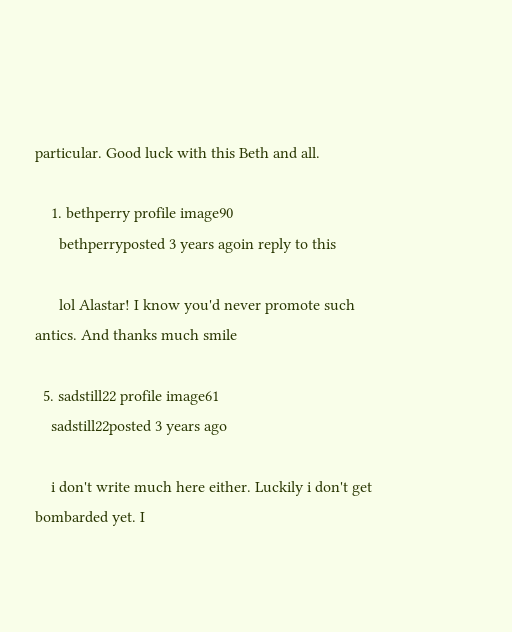particular. Good luck with this Beth and all.

    1. bethperry profile image90
      bethperryposted 3 years agoin reply to this

      lol Alastar! I know you'd never promote such antics. And thanks much smile

  5. sadstill22 profile image61
    sadstill22posted 3 years ago

    i don't write much here either. Luckily i don't get bombarded yet. I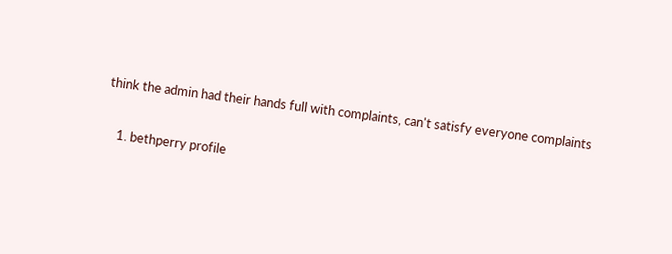think the admin had their hands full with complaints, can't satisfy everyone complaints

    1. bethperry profile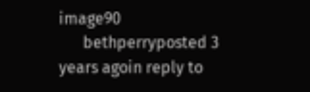image90
      bethperryposted 3 years agoin reply to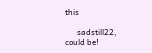this

      sadstill22, could be!